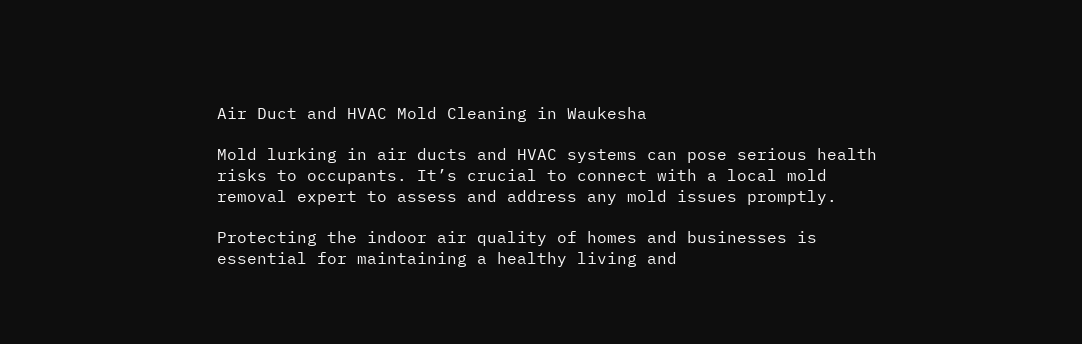Air Duct and HVAC Mold Cleaning in Waukesha

Mold lurking in air ducts and HVAC systems can pose serious health risks to occupants. It’s crucial to connect with a local mold removal expert to assess and address any mold issues promptly.

Protecting the indoor air quality of homes and businesses is essential for maintaining a healthy living and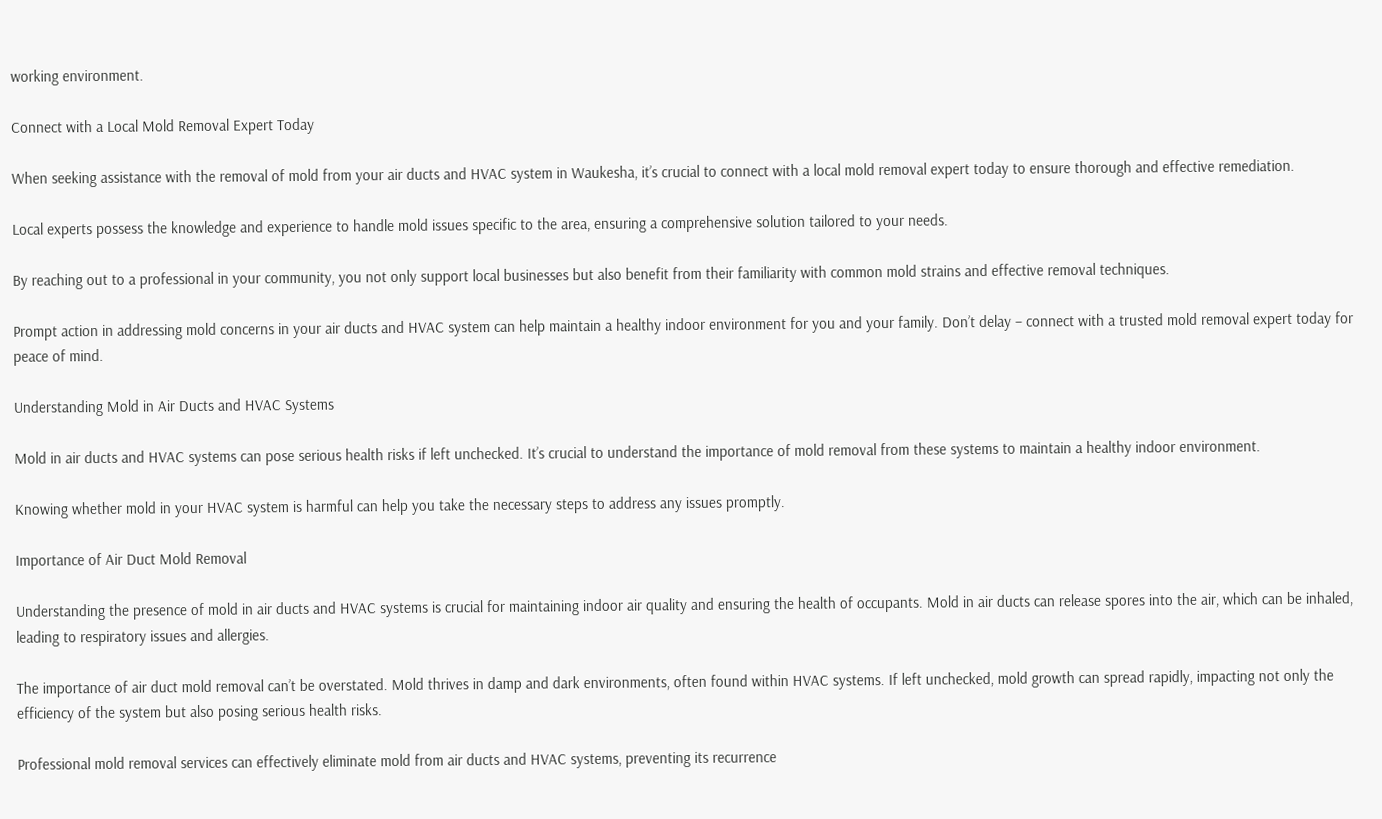working environment.

Connect with a Local Mold Removal Expert Today

When seeking assistance with the removal of mold from your air ducts and HVAC system in Waukesha, it’s crucial to connect with a local mold removal expert today to ensure thorough and effective remediation.

Local experts possess the knowledge and experience to handle mold issues specific to the area, ensuring a comprehensive solution tailored to your needs.

By reaching out to a professional in your community, you not only support local businesses but also benefit from their familiarity with common mold strains and effective removal techniques.

Prompt action in addressing mold concerns in your air ducts and HVAC system can help maintain a healthy indoor environment for you and your family. Don’t delay – connect with a trusted mold removal expert today for peace of mind.

Understanding Mold in Air Ducts and HVAC Systems

Mold in air ducts and HVAC systems can pose serious health risks if left unchecked. It’s crucial to understand the importance of mold removal from these systems to maintain a healthy indoor environment.

Knowing whether mold in your HVAC system is harmful can help you take the necessary steps to address any issues promptly.

Importance of Air Duct Mold Removal

Understanding the presence of mold in air ducts and HVAC systems is crucial for maintaining indoor air quality and ensuring the health of occupants. Mold in air ducts can release spores into the air, which can be inhaled, leading to respiratory issues and allergies.

The importance of air duct mold removal can’t be overstated. Mold thrives in damp and dark environments, often found within HVAC systems. If left unchecked, mold growth can spread rapidly, impacting not only the efficiency of the system but also posing serious health risks.

Professional mold removal services can effectively eliminate mold from air ducts and HVAC systems, preventing its recurrence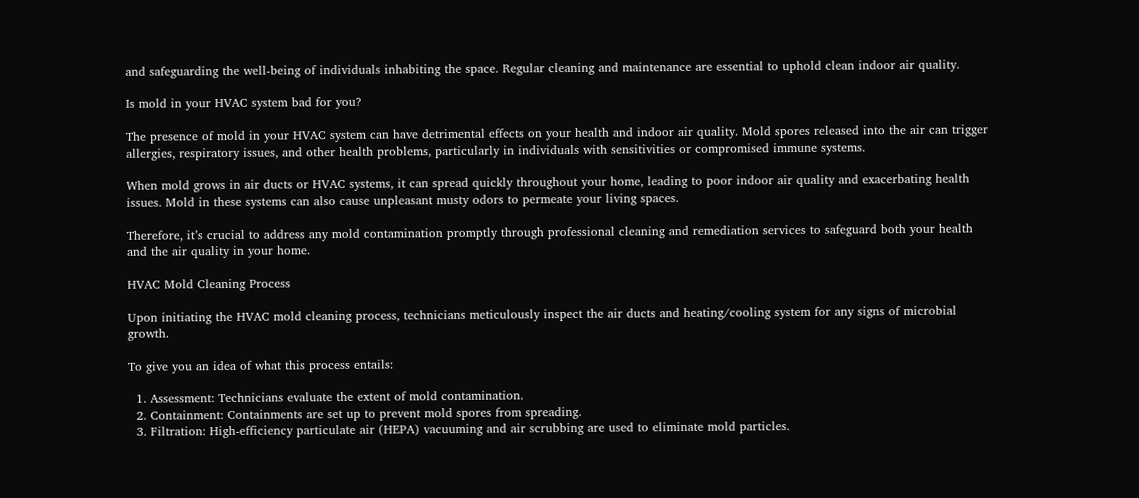and safeguarding the well-being of individuals inhabiting the space. Regular cleaning and maintenance are essential to uphold clean indoor air quality.

Is mold in your HVAC system bad for you?

The presence of mold in your HVAC system can have detrimental effects on your health and indoor air quality. Mold spores released into the air can trigger allergies, respiratory issues, and other health problems, particularly in individuals with sensitivities or compromised immune systems.

When mold grows in air ducts or HVAC systems, it can spread quickly throughout your home, leading to poor indoor air quality and exacerbating health issues. Mold in these systems can also cause unpleasant musty odors to permeate your living spaces.

Therefore, it’s crucial to address any mold contamination promptly through professional cleaning and remediation services to safeguard both your health and the air quality in your home.

HVAC Mold Cleaning Process

Upon initiating the HVAC mold cleaning process, technicians meticulously inspect the air ducts and heating/cooling system for any signs of microbial growth.

To give you an idea of what this process entails:

  1. Assessment: Technicians evaluate the extent of mold contamination.
  2. Containment: Containments are set up to prevent mold spores from spreading.
  3. Filtration: High-efficiency particulate air (HEPA) vacuuming and air scrubbing are used to eliminate mold particles.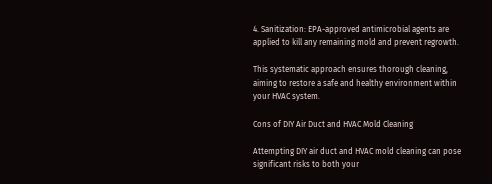4. Sanitization: EPA-approved antimicrobial agents are applied to kill any remaining mold and prevent regrowth.

This systematic approach ensures thorough cleaning, aiming to restore a safe and healthy environment within your HVAC system.

Cons of DIY Air Duct and HVAC Mold Cleaning

Attempting DIY air duct and HVAC mold cleaning can pose significant risks to both your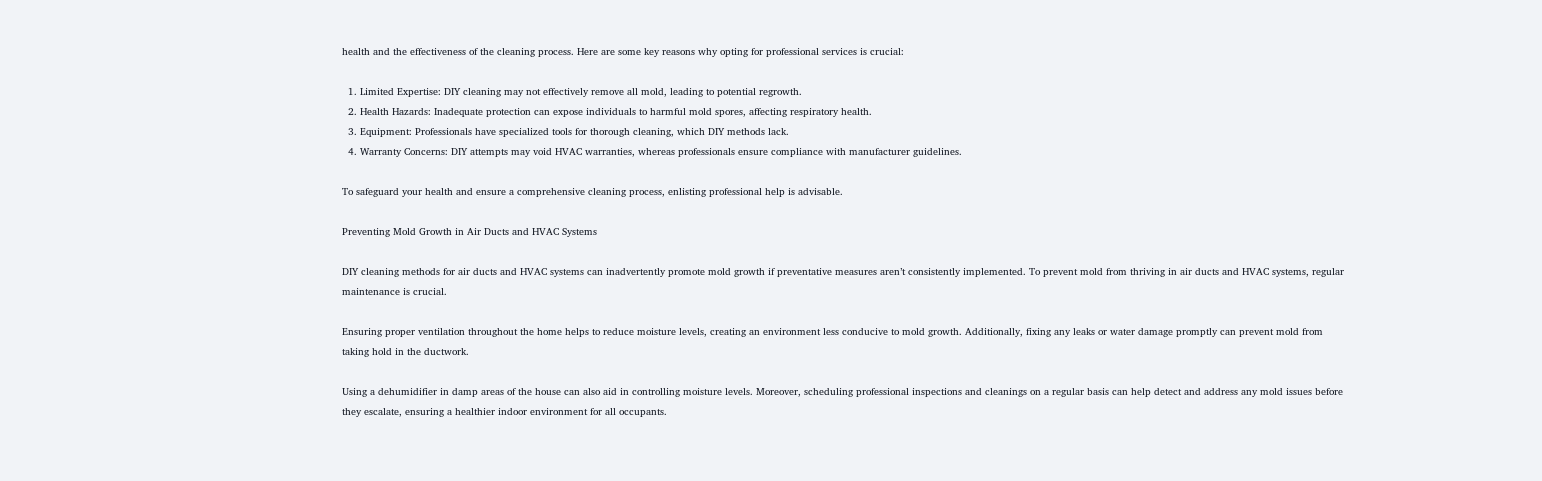health and the effectiveness of the cleaning process. Here are some key reasons why opting for professional services is crucial:

  1. Limited Expertise: DIY cleaning may not effectively remove all mold, leading to potential regrowth.
  2. Health Hazards: Inadequate protection can expose individuals to harmful mold spores, affecting respiratory health.
  3. Equipment: Professionals have specialized tools for thorough cleaning, which DIY methods lack.
  4. Warranty Concerns: DIY attempts may void HVAC warranties, whereas professionals ensure compliance with manufacturer guidelines.

To safeguard your health and ensure a comprehensive cleaning process, enlisting professional help is advisable.

Preventing Mold Growth in Air Ducts and HVAC Systems

DIY cleaning methods for air ducts and HVAC systems can inadvertently promote mold growth if preventative measures aren’t consistently implemented. To prevent mold from thriving in air ducts and HVAC systems, regular maintenance is crucial.

Ensuring proper ventilation throughout the home helps to reduce moisture levels, creating an environment less conducive to mold growth. Additionally, fixing any leaks or water damage promptly can prevent mold from taking hold in the ductwork.

Using a dehumidifier in damp areas of the house can also aid in controlling moisture levels. Moreover, scheduling professional inspections and cleanings on a regular basis can help detect and address any mold issues before they escalate, ensuring a healthier indoor environment for all occupants.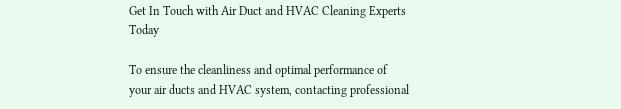Get In Touch with Air Duct and HVAC Cleaning Experts Today

To ensure the cleanliness and optimal performance of your air ducts and HVAC system, contacting professional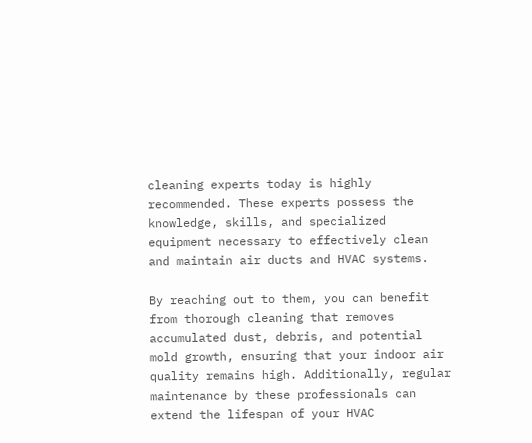cleaning experts today is highly recommended. These experts possess the knowledge, skills, and specialized equipment necessary to effectively clean and maintain air ducts and HVAC systems.

By reaching out to them, you can benefit from thorough cleaning that removes accumulated dust, debris, and potential mold growth, ensuring that your indoor air quality remains high. Additionally, regular maintenance by these professionals can extend the lifespan of your HVAC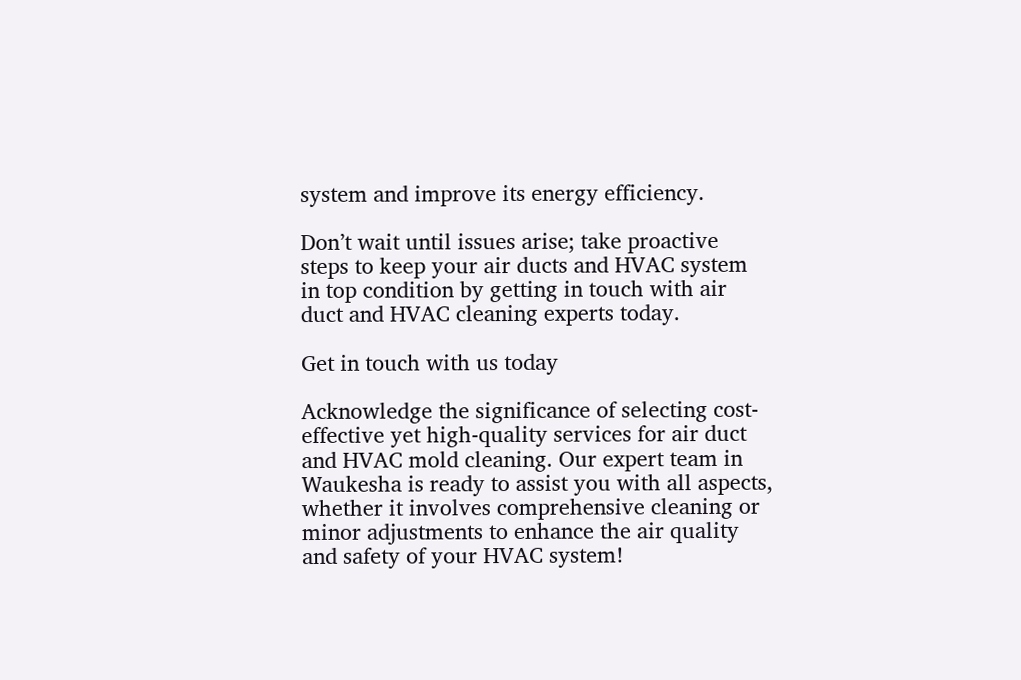system and improve its energy efficiency.

Don’t wait until issues arise; take proactive steps to keep your air ducts and HVAC system in top condition by getting in touch with air duct and HVAC cleaning experts today.

Get in touch with us today

Acknowledge the significance of selecting cost-effective yet high-quality services for air duct and HVAC mold cleaning. Our expert team in Waukesha is ready to assist you with all aspects, whether it involves comprehensive cleaning or minor adjustments to enhance the air quality and safety of your HVAC system!